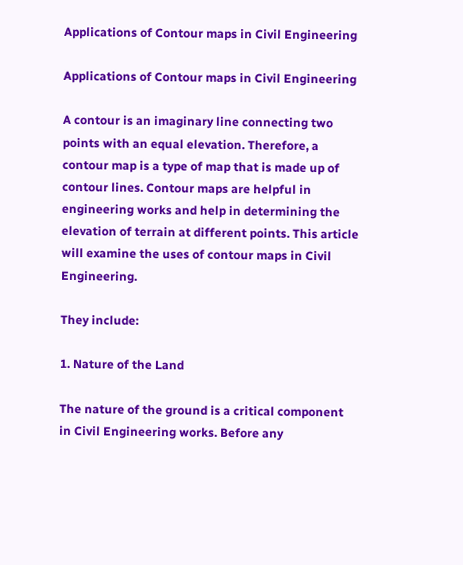Applications of Contour maps in Civil Engineering

Applications of Contour maps in Civil Engineering

A contour is an imaginary line connecting two points with an equal elevation. Therefore, a contour map is a type of map that is made up of contour lines. Contour maps are helpful in engineering works and help in determining the elevation of terrain at different points. This article will examine the uses of contour maps in Civil Engineering.

They include:

1. Nature of the Land

The nature of the ground is a critical component in Civil Engineering works. Before any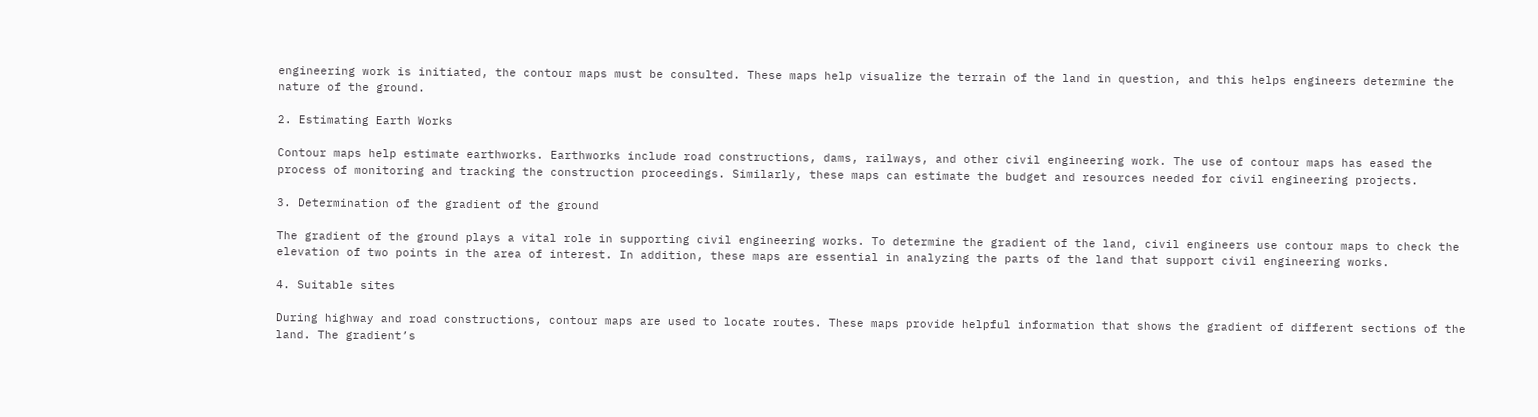engineering work is initiated, the contour maps must be consulted. These maps help visualize the terrain of the land in question, and this helps engineers determine the nature of the ground.

2. Estimating Earth Works

Contour maps help estimate earthworks. Earthworks include road constructions, dams, railways, and other civil engineering work. The use of contour maps has eased the process of monitoring and tracking the construction proceedings. Similarly, these maps can estimate the budget and resources needed for civil engineering projects.

3. Determination of the gradient of the ground

The gradient of the ground plays a vital role in supporting civil engineering works. To determine the gradient of the land, civil engineers use contour maps to check the elevation of two points in the area of interest. In addition, these maps are essential in analyzing the parts of the land that support civil engineering works.

4. Suitable sites

During highway and road constructions, contour maps are used to locate routes. These maps provide helpful information that shows the gradient of different sections of the land. The gradient’s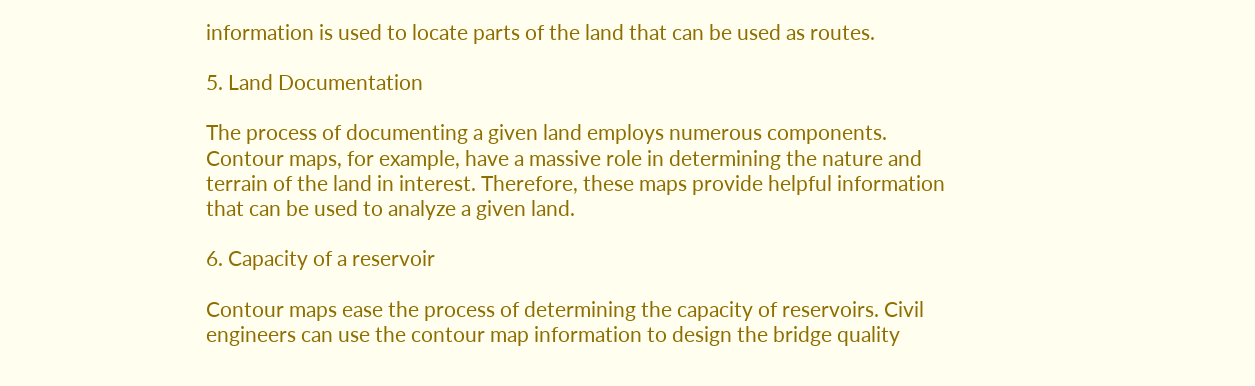information is used to locate parts of the land that can be used as routes.

5. Land Documentation

The process of documenting a given land employs numerous components. Contour maps, for example, have a massive role in determining the nature and terrain of the land in interest. Therefore, these maps provide helpful information that can be used to analyze a given land.

6. Capacity of a reservoir

Contour maps ease the process of determining the capacity of reservoirs. Civil engineers can use the contour map information to design the bridge quality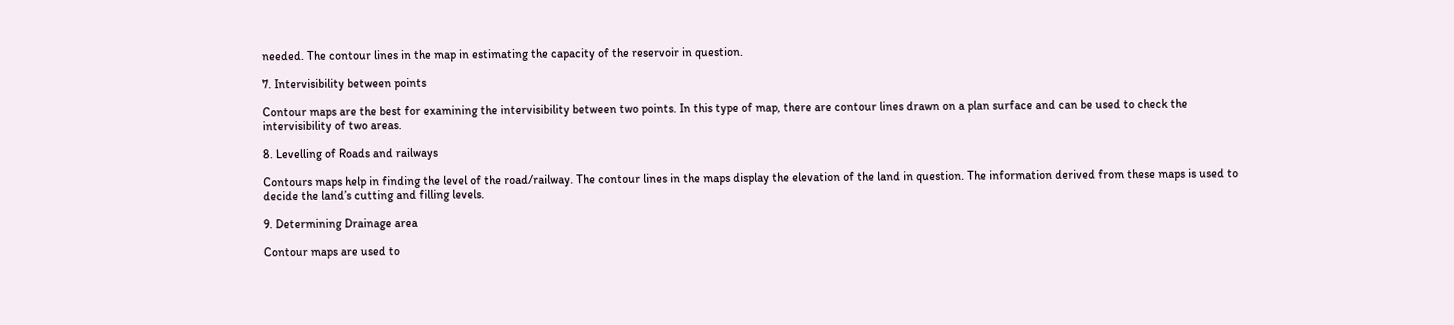needed. The contour lines in the map in estimating the capacity of the reservoir in question.

7. Intervisibility between points

Contour maps are the best for examining the intervisibility between two points. In this type of map, there are contour lines drawn on a plan surface and can be used to check the intervisibility of two areas.

8. Levelling of Roads and railways

Contours maps help in finding the level of the road/railway. The contour lines in the maps display the elevation of the land in question. The information derived from these maps is used to decide the land’s cutting and filling levels.

9. Determining Drainage area

Contour maps are used to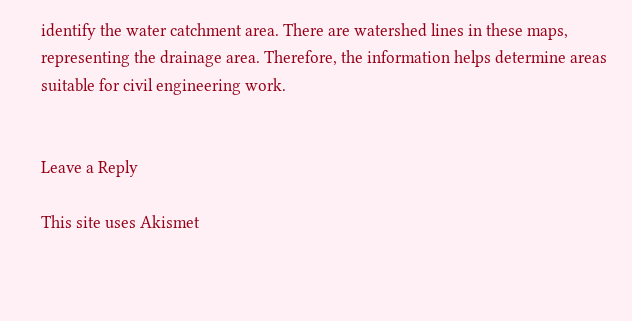identify the water catchment area. There are watershed lines in these maps, representing the drainage area. Therefore, the information helps determine areas suitable for civil engineering work.


Leave a Reply

This site uses Akismet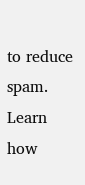to reduce spam. Learn how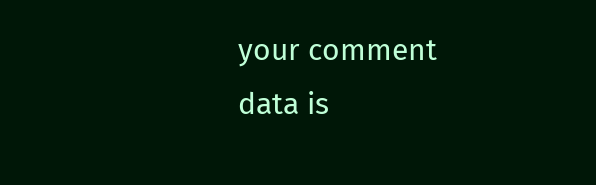your comment data is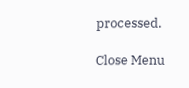processed.

Close Menu